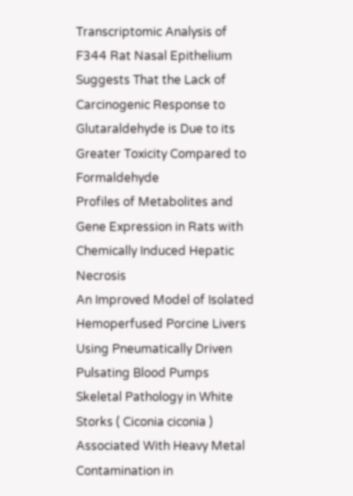Transcriptomic Analysis of F344 Rat Nasal Epithelium Suggests That the Lack of Carcinogenic Response to Glutaraldehyde is Due to its Greater Toxicity Compared to Formaldehyde
Profiles of Metabolites and Gene Expression in Rats with Chemically Induced Hepatic Necrosis
An Improved Model of Isolated Hemoperfused Porcine Livers Using Pneumatically Driven Pulsating Blood Pumps
Skeletal Pathology in White Storks ( Ciconia ciconia ) Associated With Heavy Metal Contamination in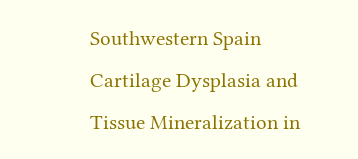Southwestern Spain
Cartilage Dysplasia and Tissue Mineralization in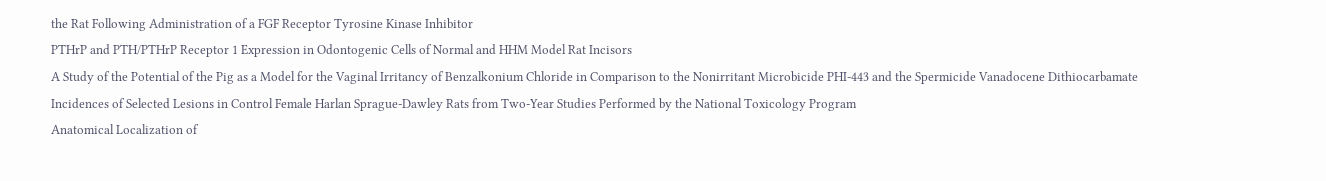the Rat Following Administration of a FGF Receptor Tyrosine Kinase Inhibitor
PTHrP and PTH/PTHrP Receptor 1 Expression in Odontogenic Cells of Normal and HHM Model Rat Incisors
A Study of the Potential of the Pig as a Model for the Vaginal Irritancy of Benzalkonium Chloride in Comparison to the Nonirritant Microbicide PHI-443 and the Spermicide Vanadocene Dithiocarbamate
Incidences of Selected Lesions in Control Female Harlan Sprague-Dawley Rats from Two-Year Studies Performed by the National Toxicology Program
Anatomical Localization of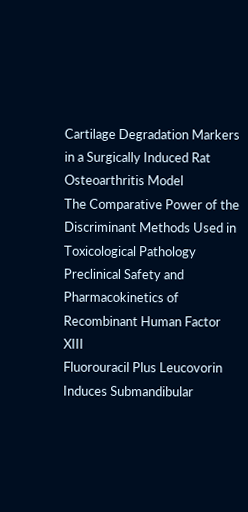Cartilage Degradation Markers in a Surgically Induced Rat Osteoarthritis Model
The Comparative Power of the Discriminant Methods Used in Toxicological Pathology
Preclinical Safety and Pharmacokinetics of Recombinant Human Factor XIII
Fluorouracil Plus Leucovorin Induces Submandibular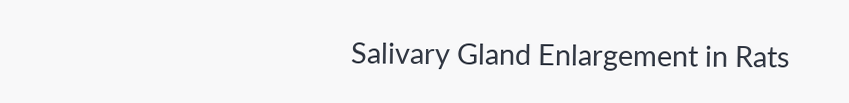Salivary Gland Enlargement in Rats